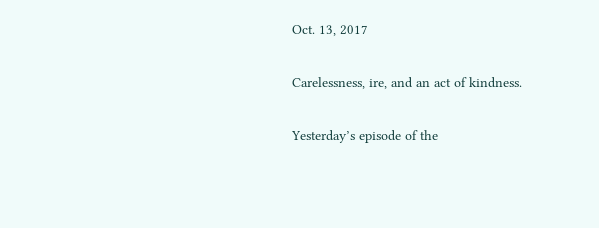Oct. 13, 2017

Carelessness, ire, and an act of kindness.

Yesterday’s episode of the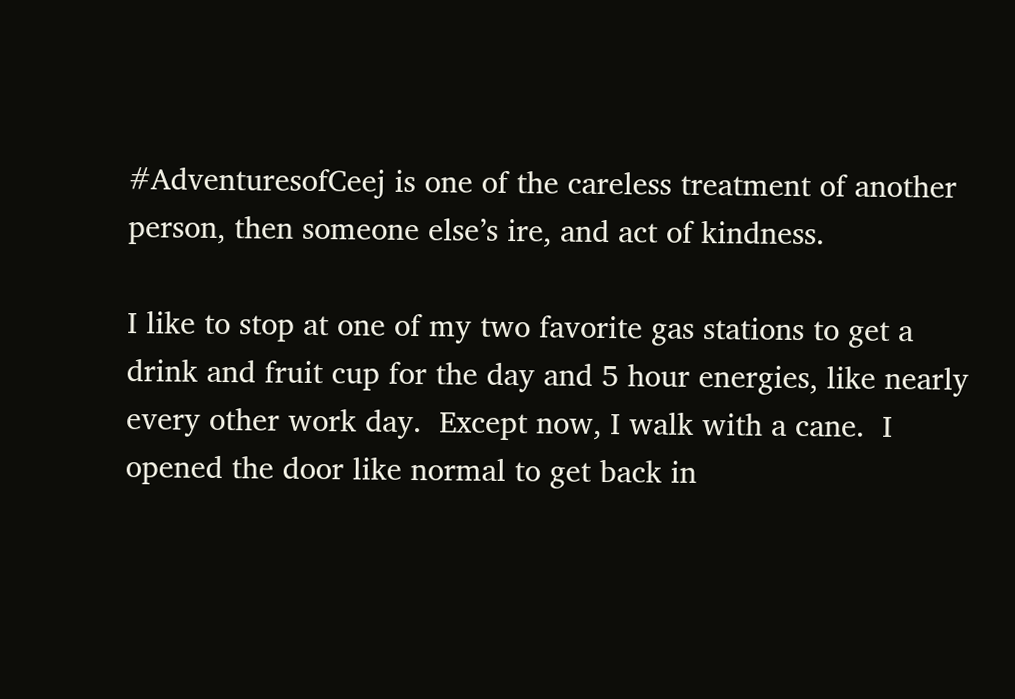#AdventuresofCeej is one of the careless treatment of another person, then someone else’s ire, and act of kindness.

I like to stop at one of my two favorite gas stations to get a drink and fruit cup for the day and 5 hour energies, like nearly every other work day.  Except now, I walk with a cane.  I opened the door like normal to get back in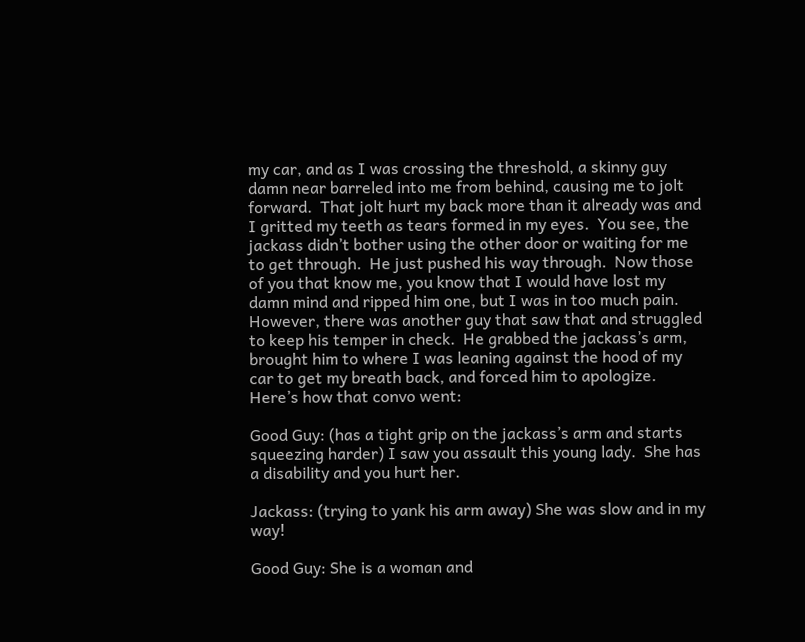my car, and as I was crossing the threshold, a skinny guy damn near barreled into me from behind, causing me to jolt forward.  That jolt hurt my back more than it already was and I gritted my teeth as tears formed in my eyes.  You see, the jackass didn’t bother using the other door or waiting for me to get through.  He just pushed his way through.  Now those of you that know me, you know that I would have lost my damn mind and ripped him one, but I was in too much pain.  However, there was another guy that saw that and struggled to keep his temper in check.  He grabbed the jackass’s arm, brought him to where I was leaning against the hood of my car to get my breath back, and forced him to apologize.  Here’s how that convo went:

Good Guy: (has a tight grip on the jackass’s arm and starts squeezing harder) I saw you assault this young lady.  She has a disability and you hurt her.

Jackass: (trying to yank his arm away) She was slow and in my way!

Good Guy: She is a woman and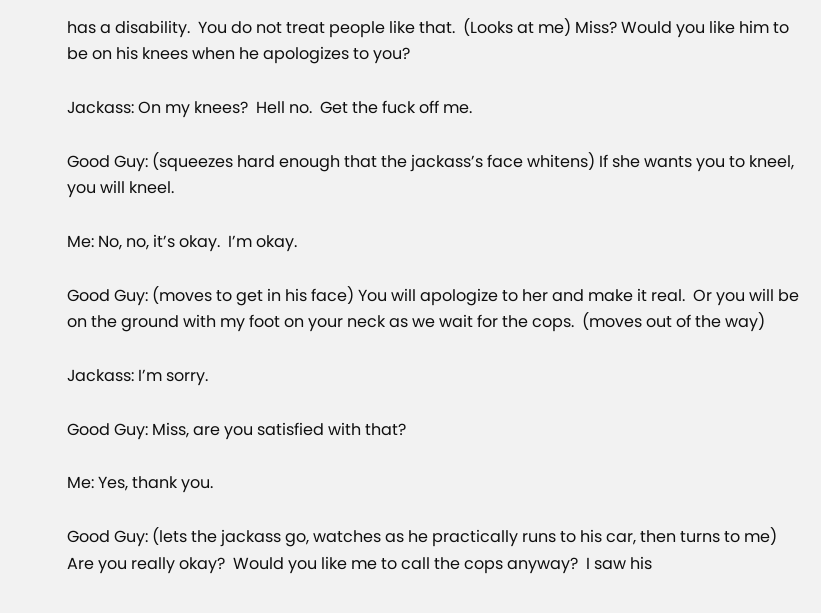has a disability.  You do not treat people like that.  (Looks at me) Miss? Would you like him to be on his knees when he apologizes to you?

Jackass: On my knees?  Hell no.  Get the fuck off me.

Good Guy: (squeezes hard enough that the jackass’s face whitens) If she wants you to kneel, you will kneel.

Me: No, no, it’s okay.  I’m okay.

Good Guy: (moves to get in his face) You will apologize to her and make it real.  Or you will be on the ground with my foot on your neck as we wait for the cops.  (moves out of the way)

Jackass: I’m sorry.

Good Guy: Miss, are you satisfied with that?

Me: Yes, thank you.

Good Guy: (lets the jackass go, watches as he practically runs to his car, then turns to me) Are you really okay?  Would you like me to call the cops anyway?  I saw his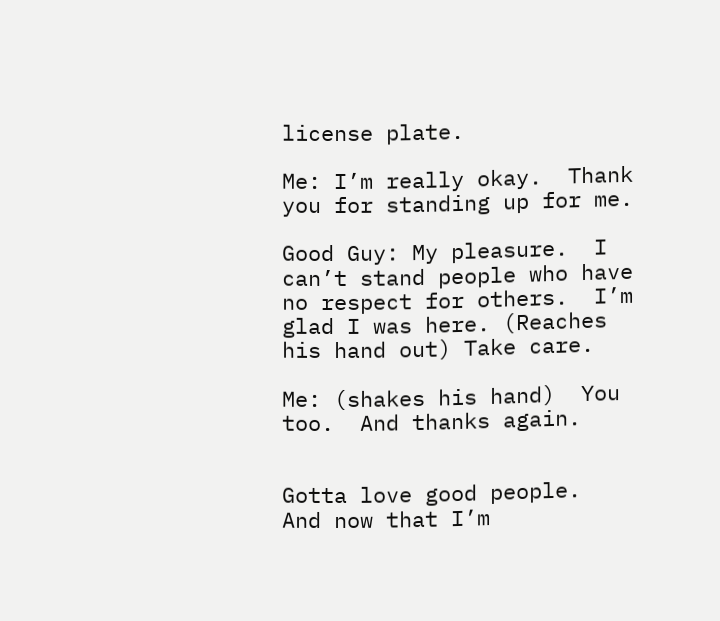license plate.

Me: I’m really okay.  Thank you for standing up for me.

Good Guy: My pleasure.  I can’t stand people who have no respect for others.  I’m glad I was here. (Reaches his hand out) Take care.

Me: (shakes his hand)  You too.  And thanks again.


Gotta love good people.  And now that I’m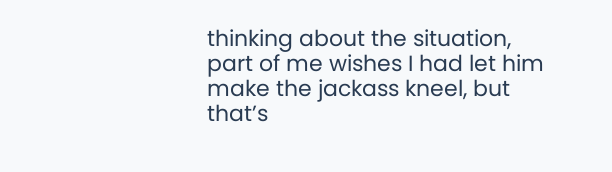thinking about the situation, part of me wishes I had let him make the jackass kneel, but that’s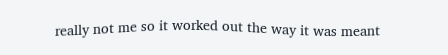really not me so it worked out the way it was meant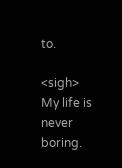to.

<sigh> My life is never boring.